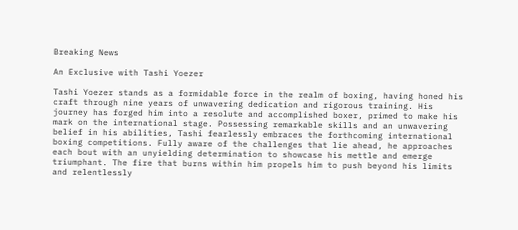Breaking News

An Exclusive with Tashi Yoezer

Tashi Yoezer stands as a formidable force in the realm of boxing, having honed his craft through nine years of unwavering dedication and rigorous training. His journey has forged him into a resolute and accomplished boxer, primed to make his mark on the international stage. Possessing remarkable skills and an unwavering belief in his abilities, Tashi fearlessly embraces the forthcoming international boxing competitions. Fully aware of the challenges that lie ahead, he approaches each bout with an unyielding determination to showcase his mettle and emerge triumphant. The fire that burns within him propels him to push beyond his limits and relentlessly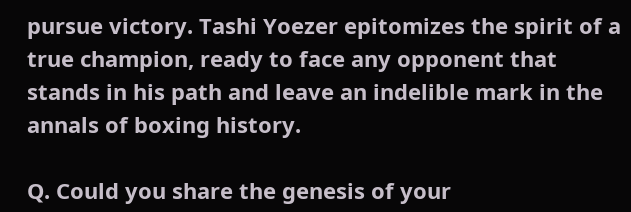pursue victory. Tashi Yoezer epitomizes the spirit of a true champion, ready to face any opponent that stands in his path and leave an indelible mark in the annals of boxing history.

Q. Could you share the genesis of your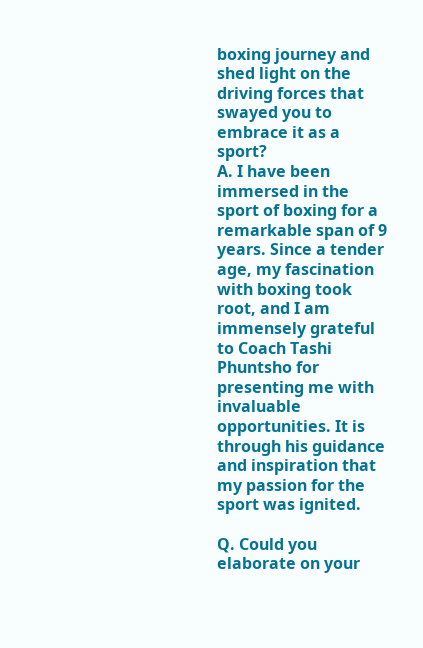boxing journey and shed light on the driving forces that swayed you to embrace it as a sport?
A. I have been immersed in the sport of boxing for a remarkable span of 9 years. Since a tender age, my fascination with boxing took root, and I am immensely grateful to Coach Tashi Phuntsho for presenting me with invaluable opportunities. It is through his guidance and inspiration that my passion for the sport was ignited.

Q. Could you elaborate on your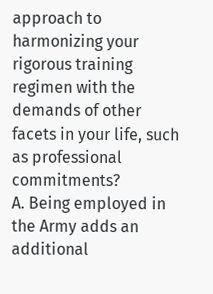approach to harmonizing your rigorous training regimen with the demands of other facets in your life, such as professional commitments?
A. Being employed in the Army adds an additional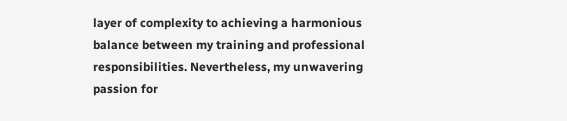layer of complexity to achieving a harmonious balance between my training and professional responsibilities. Nevertheless, my unwavering passion for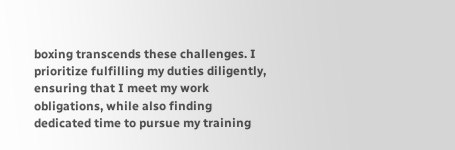boxing transcends these challenges. I prioritize fulfilling my duties diligently, ensuring that I meet my work obligations, while also finding dedicated time to pursue my training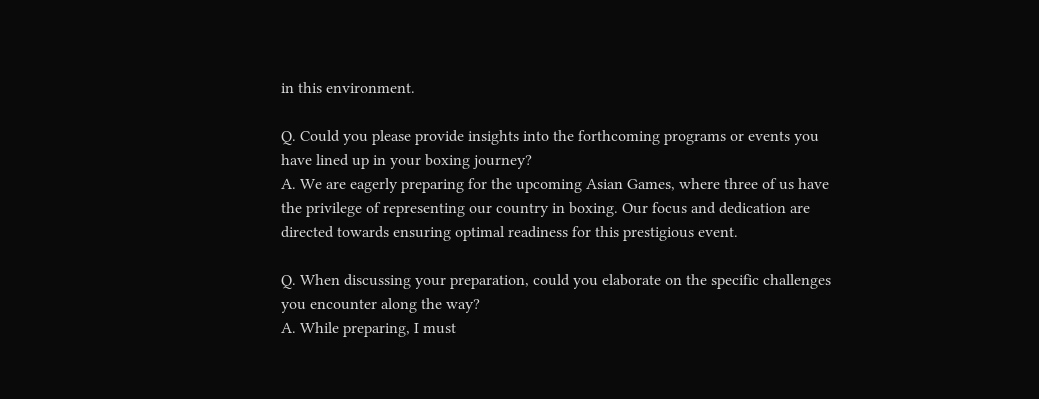in this environment.

Q. Could you please provide insights into the forthcoming programs or events you have lined up in your boxing journey?
A. We are eagerly preparing for the upcoming Asian Games, where three of us have the privilege of representing our country in boxing. Our focus and dedication are directed towards ensuring optimal readiness for this prestigious event.

Q. When discussing your preparation, could you elaborate on the specific challenges you encounter along the way?
A. While preparing, I must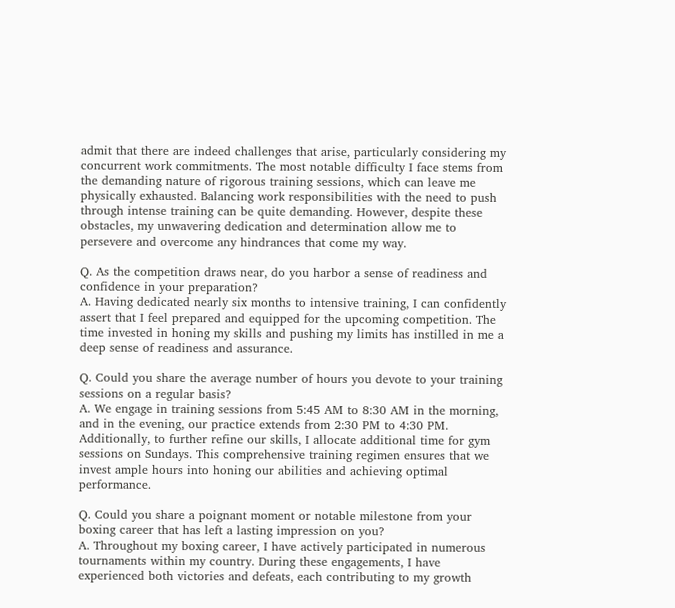admit that there are indeed challenges that arise, particularly considering my concurrent work commitments. The most notable difficulty I face stems from the demanding nature of rigorous training sessions, which can leave me physically exhausted. Balancing work responsibilities with the need to push through intense training can be quite demanding. However, despite these obstacles, my unwavering dedication and determination allow me to persevere and overcome any hindrances that come my way.

Q. As the competition draws near, do you harbor a sense of readiness and confidence in your preparation?
A. Having dedicated nearly six months to intensive training, I can confidently assert that I feel prepared and equipped for the upcoming competition. The time invested in honing my skills and pushing my limits has instilled in me a deep sense of readiness and assurance.

Q. Could you share the average number of hours you devote to your training sessions on a regular basis?
A. We engage in training sessions from 5:45 AM to 8:30 AM in the morning, and in the evening, our practice extends from 2:30 PM to 4:30 PM. Additionally, to further refine our skills, I allocate additional time for gym sessions on Sundays. This comprehensive training regimen ensures that we invest ample hours into honing our abilities and achieving optimal performance.

Q. Could you share a poignant moment or notable milestone from your boxing career that has left a lasting impression on you?
A. Throughout my boxing career, I have actively participated in numerous tournaments within my country. During these engagements, I have experienced both victories and defeats, each contributing to my growth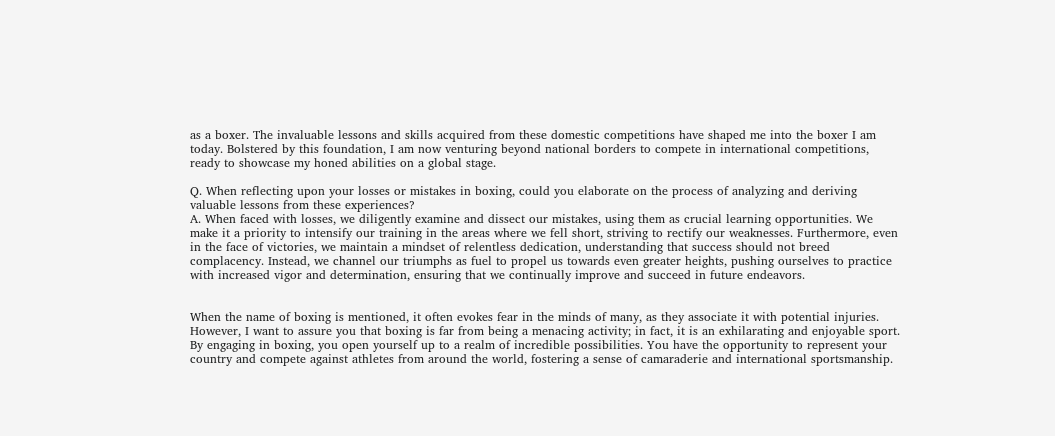as a boxer. The invaluable lessons and skills acquired from these domestic competitions have shaped me into the boxer I am today. Bolstered by this foundation, I am now venturing beyond national borders to compete in international competitions, ready to showcase my honed abilities on a global stage.

Q. When reflecting upon your losses or mistakes in boxing, could you elaborate on the process of analyzing and deriving valuable lessons from these experiences?
A. When faced with losses, we diligently examine and dissect our mistakes, using them as crucial learning opportunities. We make it a priority to intensify our training in the areas where we fell short, striving to rectify our weaknesses. Furthermore, even in the face of victories, we maintain a mindset of relentless dedication, understanding that success should not breed complacency. Instead, we channel our triumphs as fuel to propel us towards even greater heights, pushing ourselves to practice with increased vigor and determination, ensuring that we continually improve and succeed in future endeavors.


When the name of boxing is mentioned, it often evokes fear in the minds of many, as they associate it with potential injuries. However, I want to assure you that boxing is far from being a menacing activity; in fact, it is an exhilarating and enjoyable sport. By engaging in boxing, you open yourself up to a realm of incredible possibilities. You have the opportunity to represent your country and compete against athletes from around the world, fostering a sense of camaraderie and international sportsmanship.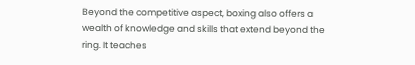Beyond the competitive aspect, boxing also offers a wealth of knowledge and skills that extend beyond the ring. It teaches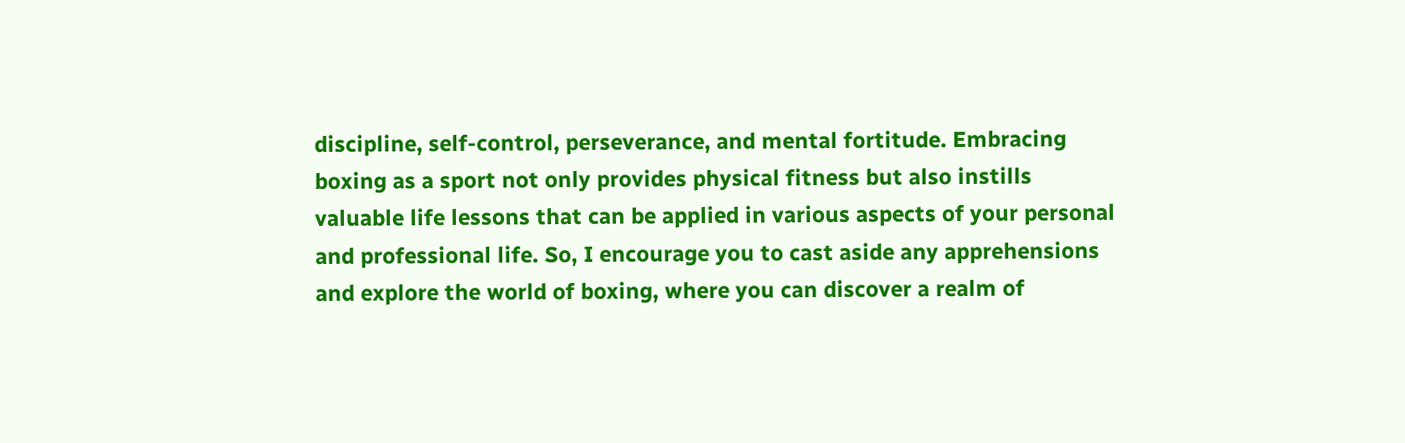discipline, self-control, perseverance, and mental fortitude. Embracing boxing as a sport not only provides physical fitness but also instills valuable life lessons that can be applied in various aspects of your personal and professional life. So, I encourage you to cast aside any apprehensions and explore the world of boxing, where you can discover a realm of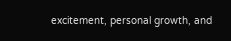excitement, personal growth, and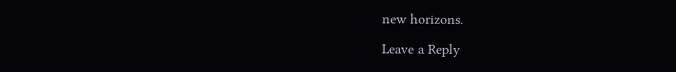new horizons.

Leave a Reply